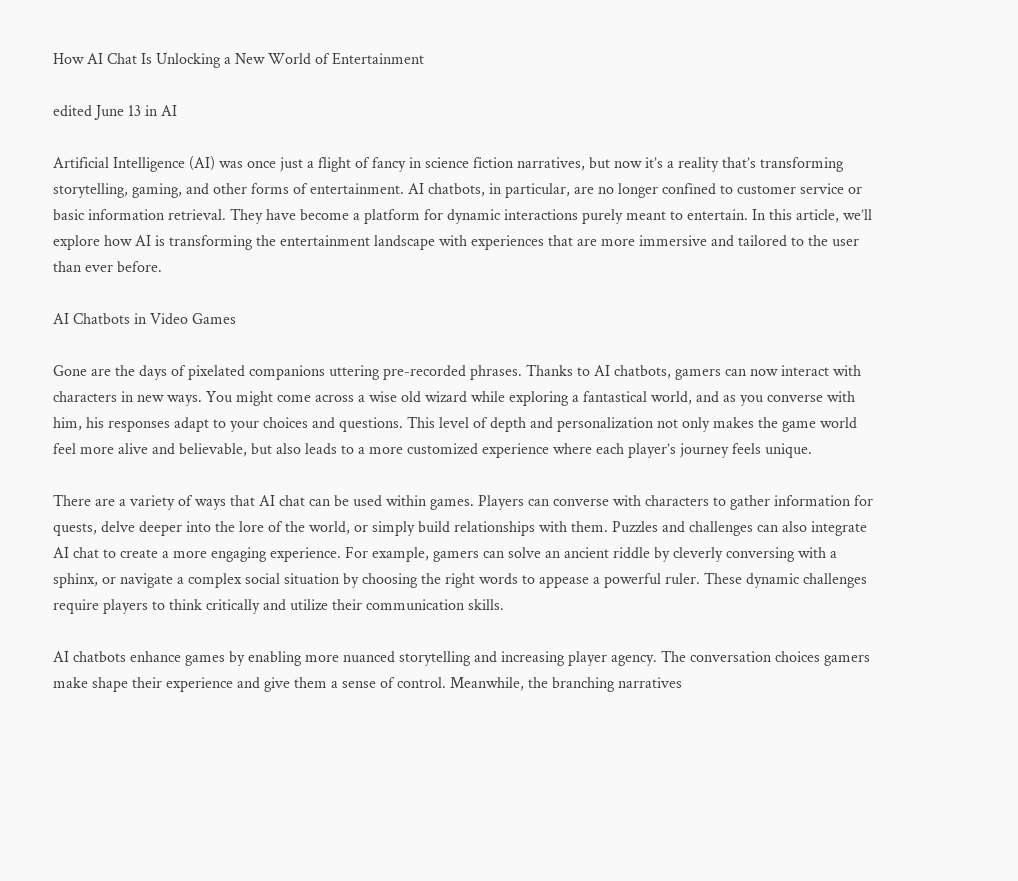How AI Chat Is Unlocking a New World of Entertainment

edited June 13 in AI

Artificial Intelligence (AI) was once just a flight of fancy in science fiction narratives, but now it’s a reality that’s transforming storytelling, gaming, and other forms of entertainment. AI chatbots, in particular, are no longer confined to customer service or basic information retrieval. They have become a platform for dynamic interactions purely meant to entertain. In this article, we’ll explore how AI is transforming the entertainment landscape with experiences that are more immersive and tailored to the user than ever before.

AI Chatbots in Video Games

Gone are the days of pixelated companions uttering pre-recorded phrases. Thanks to AI chatbots, gamers can now interact with characters in new ways. You might come across a wise old wizard while exploring a fantastical world, and as you converse with him, his responses adapt to your choices and questions. This level of depth and personalization not only makes the game world feel more alive and believable, but also leads to a more customized experience where each player’s journey feels unique.

There are a variety of ways that AI chat can be used within games. Players can converse with characters to gather information for quests, delve deeper into the lore of the world, or simply build relationships with them. Puzzles and challenges can also integrate AI chat to create a more engaging experience. For example, gamers can solve an ancient riddle by cleverly conversing with a sphinx, or navigate a complex social situation by choosing the right words to appease a powerful ruler. These dynamic challenges require players to think critically and utilize their communication skills.

AI chatbots enhance games by enabling more nuanced storytelling and increasing player agency. The conversation choices gamers make shape their experience and give them a sense of control. Meanwhile, the branching narratives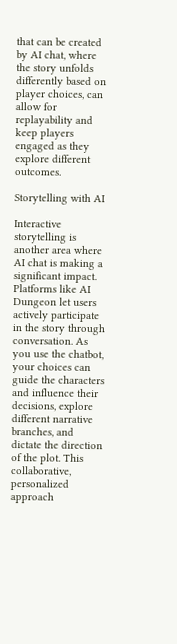that can be created by AI chat, where the story unfolds differently based on player choices, can allow for replayability and keep players engaged as they explore different outcomes.

Storytelling with AI

Interactive storytelling is another area where AI chat is making a significant impact. Platforms like AI Dungeon let users actively participate in the story through conversation. As you use the chatbot, your choices can guide the characters and influence their decisions, explore different narrative branches, and dictate the direction of the plot. This collaborative, personalized approach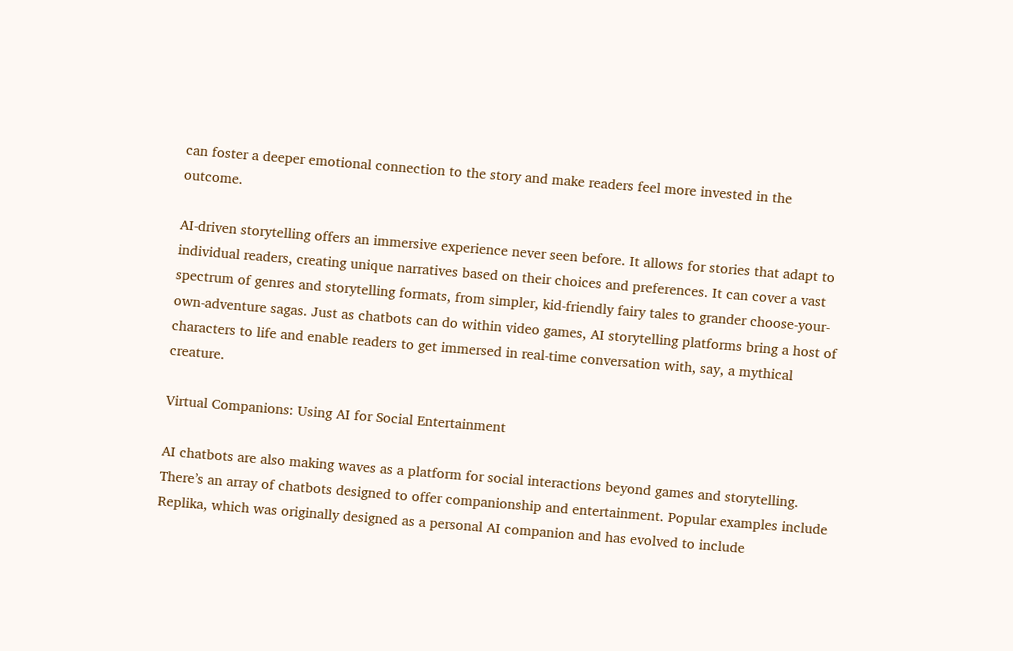can foster a deeper emotional connection to the story and make readers feel more invested in the outcome.

AI-driven storytelling offers an immersive experience never seen before. It allows for stories that adapt to individual readers, creating unique narratives based on their choices and preferences. It can cover a vast spectrum of genres and storytelling formats, from simpler, kid-friendly fairy tales to grander choose-your-own-adventure sagas. Just as chatbots can do within video games, AI storytelling platforms bring a host of characters to life and enable readers to get immersed in real-time conversation with, say, a mythical creature.

Virtual Companions: Using AI for Social Entertainment

AI chatbots are also making waves as a platform for social interactions beyond games and storytelling. There’s an array of chatbots designed to offer companionship and entertainment. Popular examples include Replika, which was originally designed as a personal AI companion and has evolved to include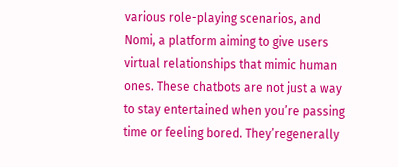various role-playing scenarios, and Nomi, a platform aiming to give users virtual relationships that mimic human ones. These chatbots are not just a way to stay entertained when you’re passing time or feeling bored. They’regenerally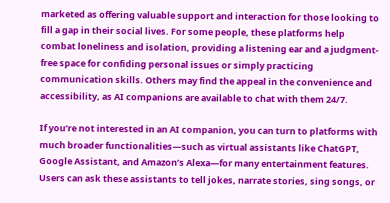marketed as offering valuable support and interaction for those looking to fill a gap in their social lives. For some people, these platforms help combat loneliness and isolation, providing a listening ear and a judgment-free space for confiding personal issues or simply practicing communication skills. Others may find the appeal in the convenience and accessibility, as AI companions are available to chat with them 24/7.

If you’re not interested in an AI companion, you can turn to platforms with much broader functionalities—such as virtual assistants like ChatGPT, Google Assistant, and Amazon’s Alexa—for many entertainment features. Users can ask these assistants to tell jokes, narrate stories, sing songs, or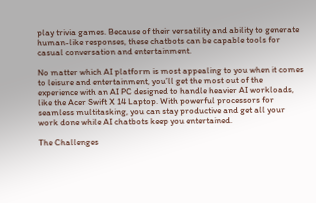play trivia games. Because of their versatility and ability to generate human-like responses, these chatbots can be capable tools for casual conversation and entertainment.

No matter which AI platform is most appealing to you when it comes to leisure and entertainment, you’ll get the most out of the experience with an AI PC designed to handle heavier AI workloads, like the Acer Swift X 14 Laptop. With powerful processors for seamless multitasking, you can stay productive and get all your work done while AI chatbots keep you entertained.

The Challenges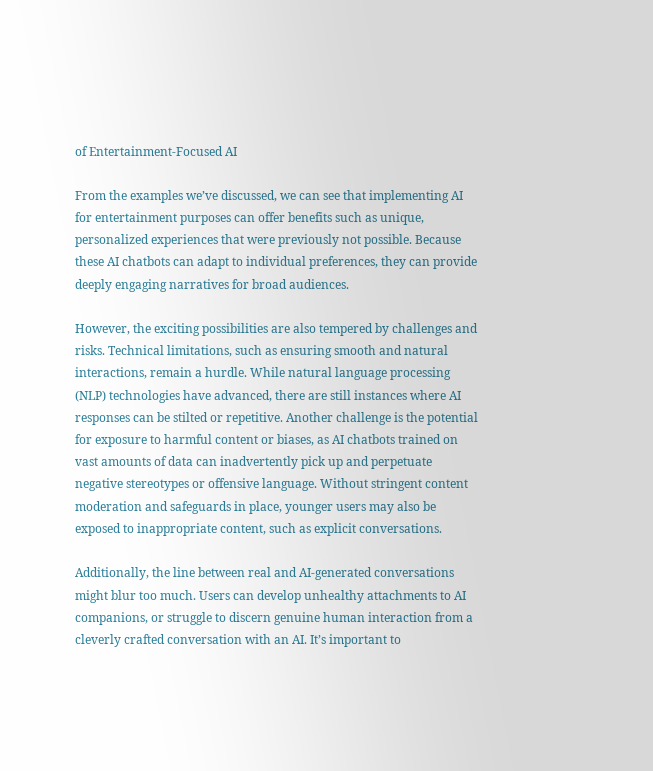of Entertainment-Focused AI

From the examples we’ve discussed, we can see that implementing AI for entertainment purposes can offer benefits such as unique, personalized experiences that were previously not possible. Because these AI chatbots can adapt to individual preferences, they can provide deeply engaging narratives for broad audiences.

However, the exciting possibilities are also tempered by challenges and risks. Technical limitations, such as ensuring smooth and natural interactions, remain a hurdle. While natural language processing (NLP) technologies have advanced, there are still instances where AI responses can be stilted or repetitive. Another challenge is the potential for exposure to harmful content or biases, as AI chatbots trained on vast amounts of data can inadvertently pick up and perpetuate negative stereotypes or offensive language. Without stringent content moderation and safeguards in place, younger users may also be exposed to inappropriate content, such as explicit conversations.

Additionally, the line between real and AI-generated conversations might blur too much. Users can develop unhealthy attachments to AI companions, or struggle to discern genuine human interaction from a cleverly crafted conversation with an AI. It’s important to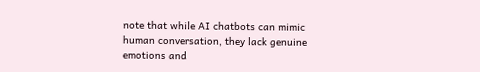note that while AI chatbots can mimic human conversation, they lack genuine emotions and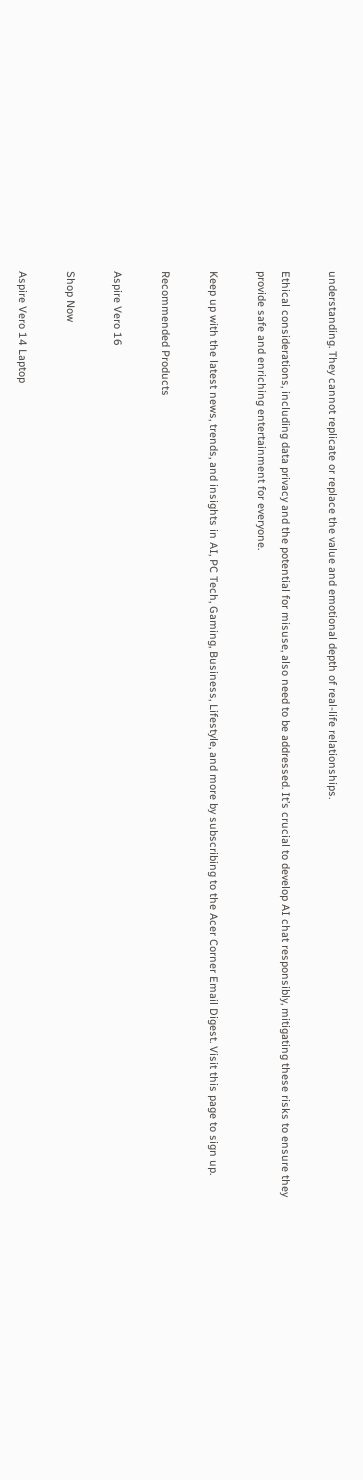understanding. They cannot replicate or replace the value and emotional depth of real-life relationships.

Ethical considerations, including data privacy and the potential for misuse, also need to be addressed. It’s crucial to develop AI chat responsibly, mitigating these risks to ensure they provide safe and enriching entertainment for everyone.

Keep up with the latest news, trends, and insights in AI, PC Tech, Gaming, Business, Lifestyle, and more by subscribing to the Acer Corner Email Digest. Visit this page to sign up.

Recommended Products

Aspire Vero 16

Shop Now

Aspire Vero 14 Laptop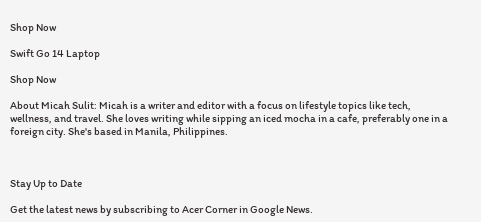Shop Now

Swift Go 14 Laptop

Shop Now

About Micah Sulit: Micah is a writer and editor with a focus on lifestyle topics like tech, wellness, and travel. She loves writing while sipping an iced mocha in a cafe, preferably one in a foreign city. She's based in Manila, Philippines.



Stay Up to Date

Get the latest news by subscribing to Acer Corner in Google News.